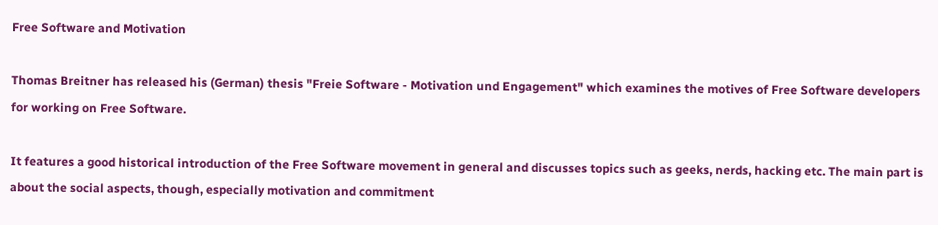Free Software and Motivation

Thomas Breitner has released his (German) thesis "Freie Software - Motivation und Engagement" which examines the motives of Free Software developers for working on Free Software.

It features a good historical introduction of the Free Software movement in general and discusses topics such as geeks, nerds, hacking etc. The main part is about the social aspects, though, especially motivation and commitment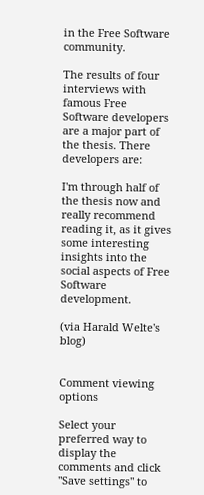in the Free Software community.

The results of four interviews with famous Free Software developers are a major part of the thesis. There developers are:

I'm through half of the thesis now and really recommend reading it, as it gives some interesting insights into the social aspects of Free Software development.

(via Harald Welte's blog)


Comment viewing options

Select your preferred way to display the comments and click "Save settings" to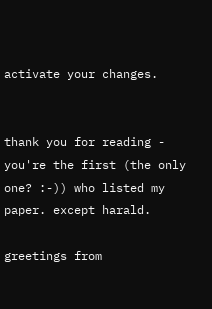activate your changes.


thank you for reading - you're the first (the only one? :-)) who listed my paper. except harald.

greetings from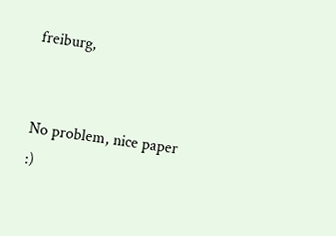freiburg,


No problem, nice paper :)